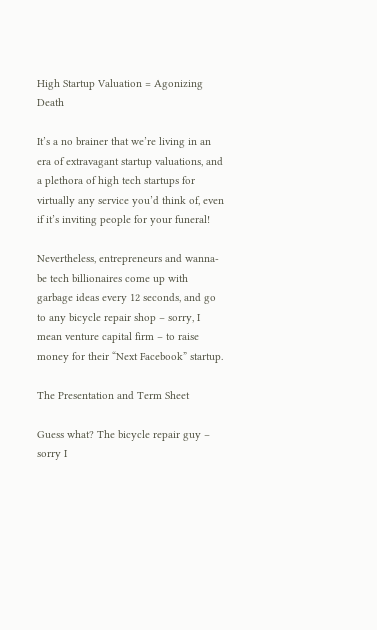High Startup Valuation = Agonizing Death

It’s a no brainer that we’re living in an era of extravagant startup valuations, and a plethora of high tech startups for virtually any service you’d think of, even if it’s inviting people for your funeral!

Nevertheless, entrepreneurs and wanna-be tech billionaires come up with garbage ideas every 12 seconds, and go to any bicycle repair shop – sorry, I mean venture capital firm – to raise money for their “Next Facebook” startup.

The Presentation and Term Sheet

Guess what? The bicycle repair guy – sorry I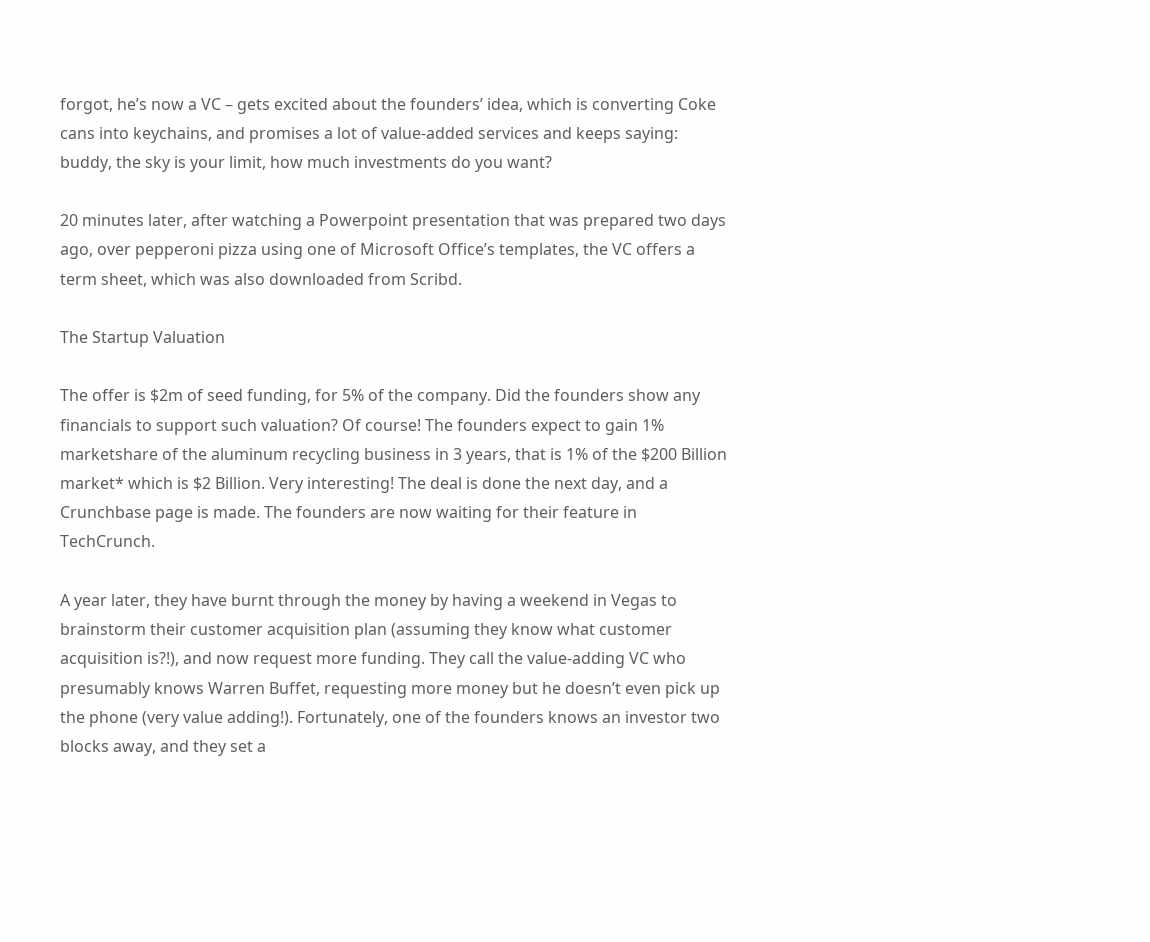forgot, he’s now a VC – gets excited about the founders’ idea, which is converting Coke cans into keychains, and promises a lot of value-added services and keeps saying: buddy, the sky is your limit, how much investments do you want?

20 minutes later, after watching a Powerpoint presentation that was prepared two days ago, over pepperoni pizza using one of Microsoft Office’s templates, the VC offers a term sheet, which was also downloaded from Scribd.

The Startup Valuation

The offer is $2m of seed funding, for 5% of the company. Did the founders show any financials to support such valuation? Of course! The founders expect to gain 1% marketshare of the aluminum recycling business in 3 years, that is 1% of the $200 Billion market* which is $2 Billion. Very interesting! The deal is done the next day, and a Crunchbase page is made. The founders are now waiting for their feature in TechCrunch.

A year later, they have burnt through the money by having a weekend in Vegas to brainstorm their customer acquisition plan (assuming they know what customer acquisition is?!), and now request more funding. They call the value-adding VC who presumably knows Warren Buffet, requesting more money but he doesn’t even pick up the phone (very value adding!). Fortunately, one of the founders knows an investor two blocks away, and they set a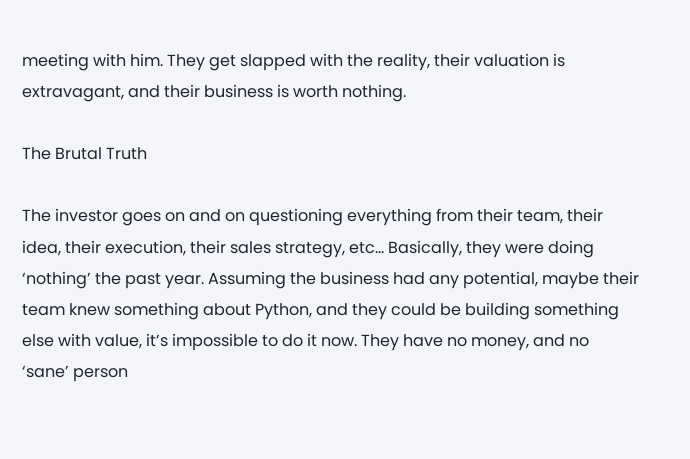meeting with him. They get slapped with the reality, their valuation is extravagant, and their business is worth nothing.

The Brutal Truth

The investor goes on and on questioning everything from their team, their idea, their execution, their sales strategy, etc… Basically, they were doing ‘nothing’ the past year. Assuming the business had any potential, maybe their team knew something about Python, and they could be building something else with value, it’s impossible to do it now. They have no money, and no ‘sane’ person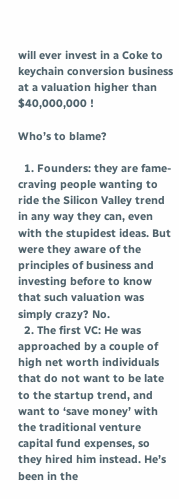will ever invest in a Coke to keychain conversion business at a valuation higher than $40,000,000 !

Who’s to blame?

  1. Founders: they are fame-craving people wanting to ride the Silicon Valley trend in any way they can, even with the stupidest ideas. But were they aware of the principles of business and investing before to know that such valuation was simply crazy? No.
  2. The first VC: He was approached by a couple of high net worth individuals that do not want to be late to the startup trend, and want to ‘save money’ with the traditional venture capital fund expenses, so they hired him instead. He’s been in the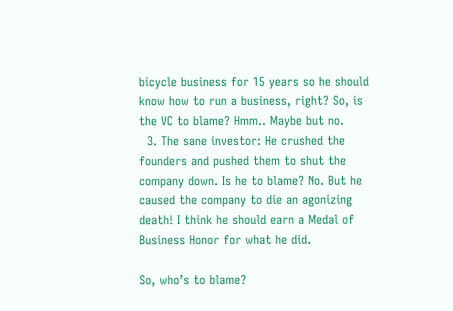bicycle business for 15 years so he should know how to run a business, right? So, is the VC to blame? Hmm.. Maybe but no.
  3. The sane investor: He crushed the founders and pushed them to shut the company down. Is he to blame? No. But he caused the company to die an agonizing death! I think he should earn a Medal of Business Honor for what he did.

So, who’s to blame?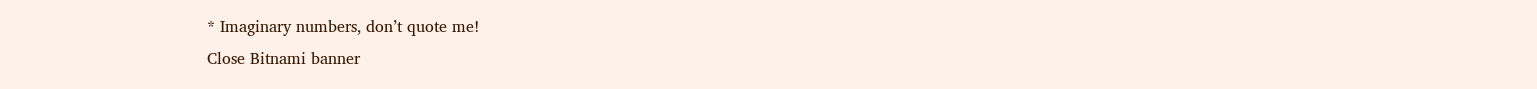* Imaginary numbers, don’t quote me!
Close Bitnami banner